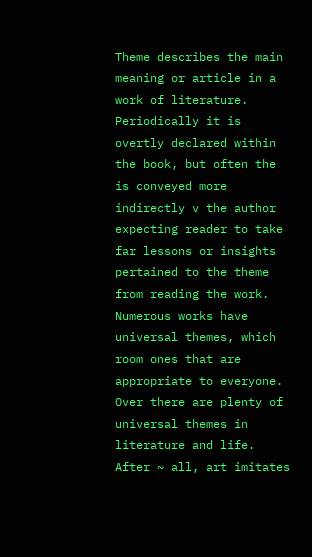Theme describes the main meaning or article in a work of literature. Periodically it is overtly declared within the book, but often the is conveyed more indirectly v the author expecting reader to take far lessons or insights pertained to the theme from reading the work. Numerous works have universal themes, which room ones that are appropriate to everyone. Over there are plenty of universal themes in literature and life. After ~ all, art imitates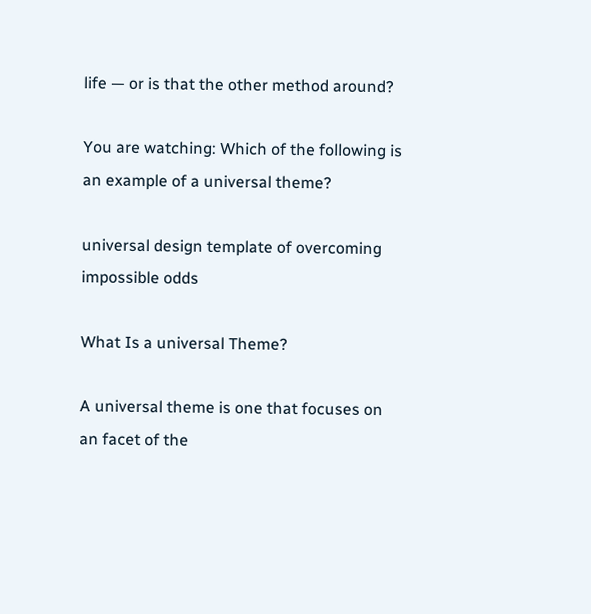life — or is that the other method around?

You are watching: Which of the following is an example of a universal theme?

universal design template of overcoming impossible odds

What Is a universal Theme?

A universal theme is one that focuses on an facet of the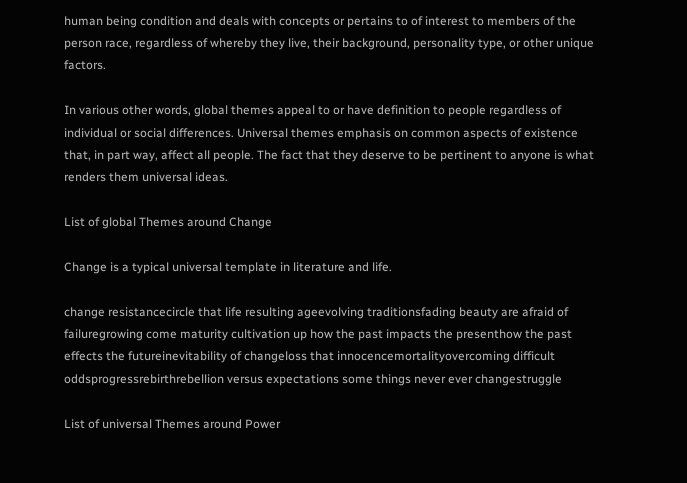human being condition and deals with concepts or pertains to of interest to members of the person race, regardless of whereby they live, their background, personality type, or other unique factors.

In various other words, global themes appeal to or have definition to people regardless of individual or social differences. Universal themes emphasis on common aspects of existence that, in part way, affect all people. The fact that they deserve to be pertinent to anyone is what renders them universal ideas.

List of global Themes around Change

Change is a typical universal template in literature and life.

change resistancecircle that life resulting ageevolving traditionsfading beauty are afraid of failuregrowing come maturity cultivation up how the past impacts the presenthow the past effects the futureinevitability of changeloss that innocencemortalityovercoming difficult oddsprogressrebirthrebellion versus expectations some things never ever changestruggle

List of universal Themes around Power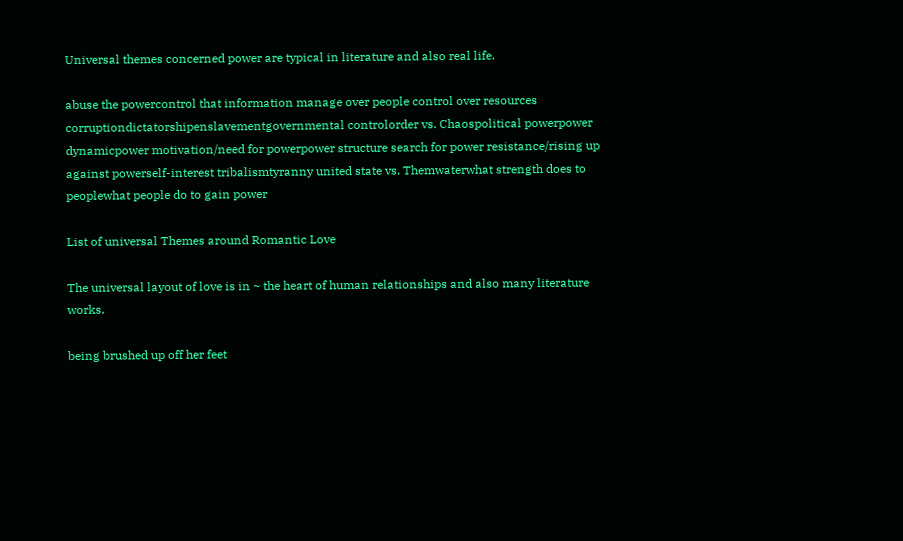Universal themes concerned power are typical in literature and also real life.

abuse the powercontrol that information manage over people control over resources corruptiondictatorshipenslavementgovernmental controlorder vs. Chaospolitical powerpower dynamicpower motivation/need for powerpower structure search for power resistance/rising up against powerself-interest tribalismtyranny united state vs. Themwaterwhat strength does to peoplewhat people do to gain power

List of universal Themes around Romantic Love

The universal layout of love is in ~ the heart of human relationships and also many literature works.

being brushed up off her feet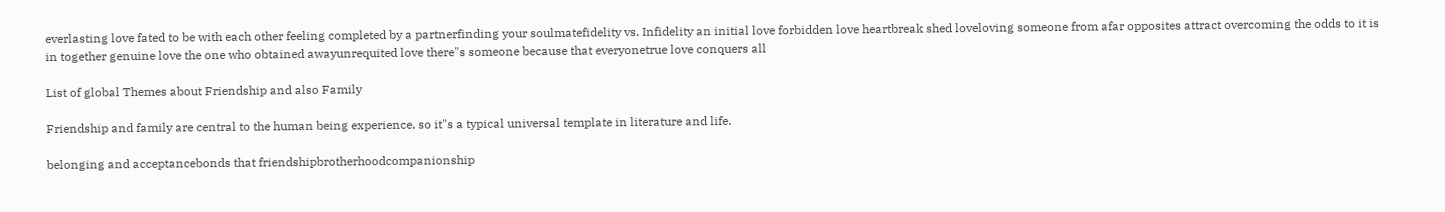everlasting love fated to be with each other feeling completed by a partnerfinding your soulmatefidelity vs. Infidelity an initial love forbidden love heartbreak shed loveloving someone from afar opposites attract overcoming the odds to it is in together genuine love the one who obtained awayunrequited love there"s someone because that everyonetrue love conquers all

List of global Themes about Friendship and also Family

Friendship and family are central to the human being experience, so it"s a typical universal template in literature and life.

belonging and acceptancebonds that friendshipbrotherhoodcompanionship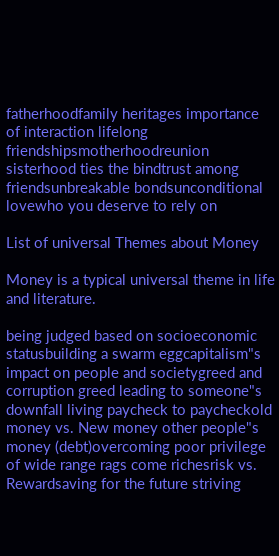fatherhoodfamily heritages importance of interaction lifelong friendshipsmotherhoodreunion sisterhood ties the bindtrust among friendsunbreakable bondsunconditional lovewho you deserve to rely on

List of universal Themes about Money

Money is a typical universal theme in life and literature.

being judged based on socioeconomic statusbuilding a swarm eggcapitalism"s impact on people and societygreed and corruption greed leading to someone"s downfall living paycheck to paycheckold money vs. New money other people"s money (debt)overcoming poor privilege of wide range rags come richesrisk vs. Rewardsaving for the future striving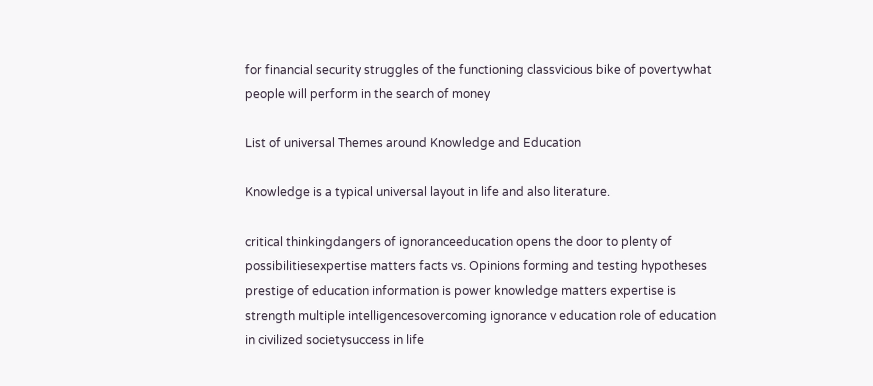for financial security struggles of the functioning classvicious bike of povertywhat people will perform in the search of money

List of universal Themes around Knowledge and Education

Knowledge is a typical universal layout in life and also literature.

critical thinkingdangers of ignoranceeducation opens the door to plenty of possibilitiesexpertise matters facts vs. Opinions forming and testing hypotheses prestige of education information is power knowledge matters expertise is strength multiple intelligencesovercoming ignorance v education role of education in civilized societysuccess in life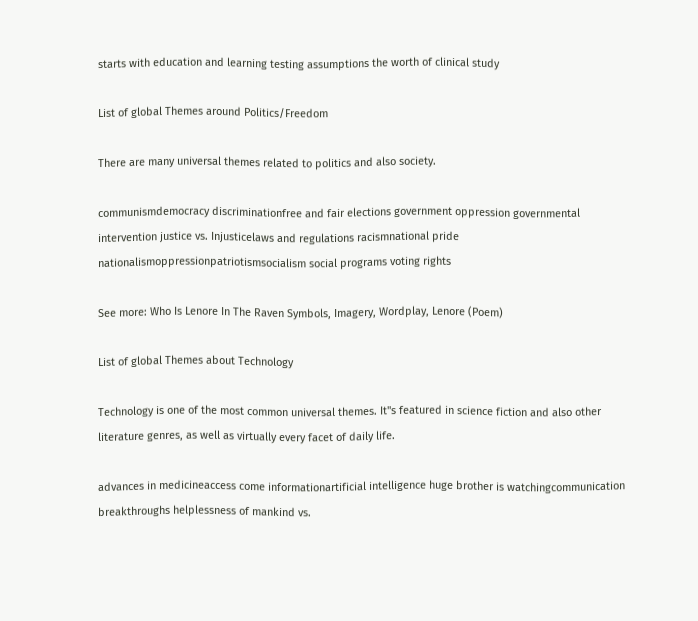starts with education and learning testing assumptions the worth of clinical study

List of global Themes around Politics/Freedom

There are many universal themes related to politics and also society.

communismdemocracy discriminationfree and fair elections government oppression governmental intervention justice vs. Injusticelaws and regulations racismnational pride nationalismoppressionpatriotismsocialism social programs voting rights

See more: Who Is Lenore In The Raven Symbols, Imagery, Wordplay, Lenore (Poem)

List of global Themes about Technology

Technology is one of the most common universal themes. It"s featured in science fiction and also other literature genres, as well as virtually every facet of daily life.

advances in medicineaccess come informationartificial intelligence huge brother is watchingcommunication breakthroughs helplessness of mankind vs.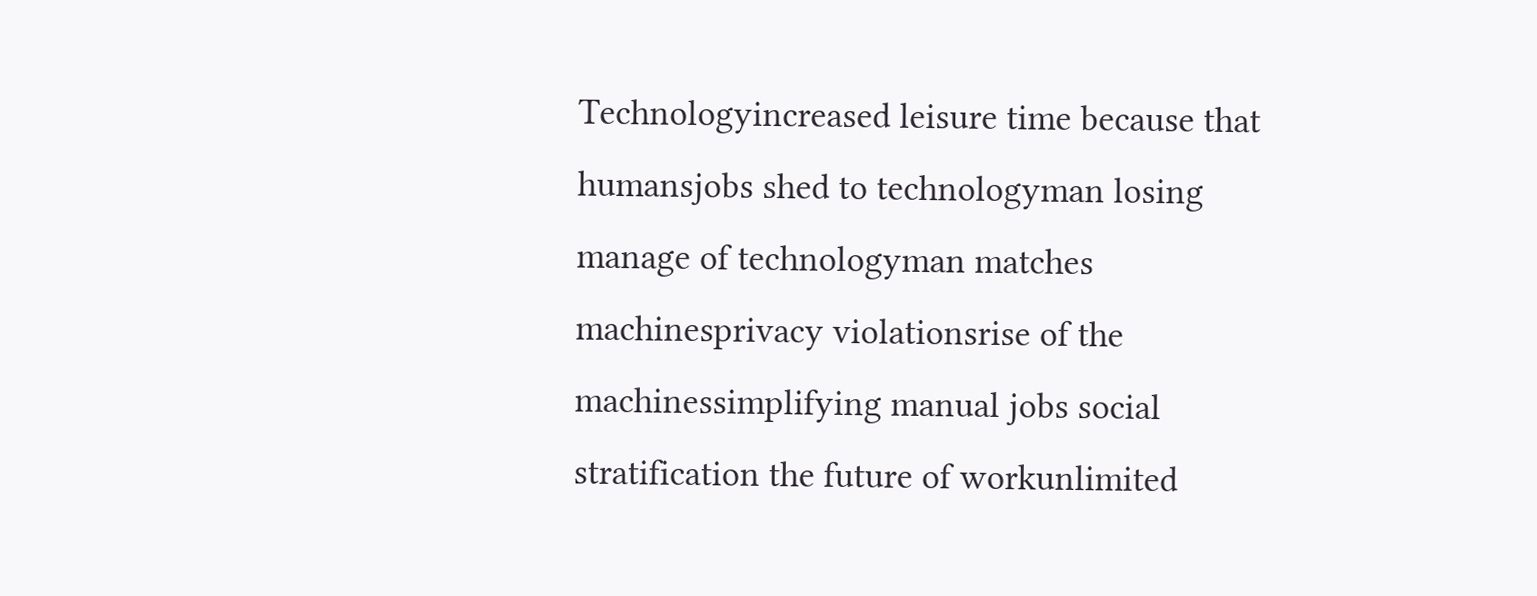Technologyincreased leisure time because that humansjobs shed to technologyman losing manage of technologyman matches machinesprivacy violationsrise of the machinessimplifying manual jobs social stratification the future of workunlimited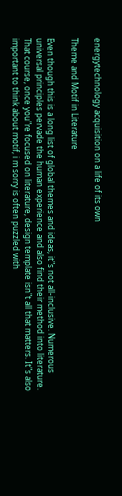energytechnology acquisition on a life of its own

Theme and Motif in Literature

Even though this is a long list of global themes and ideas, it"s not all-inclusive. Numerous universal principles pervade the human experience and also find their method into literature. That course, once you"re focused on literature, design template isn"t all that matters. It"s also important to think about motif, i m sorry is often puzzled with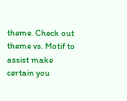theme. Check out theme vs. Motif to assist make certain you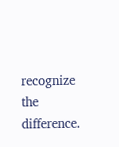recognize the difference.